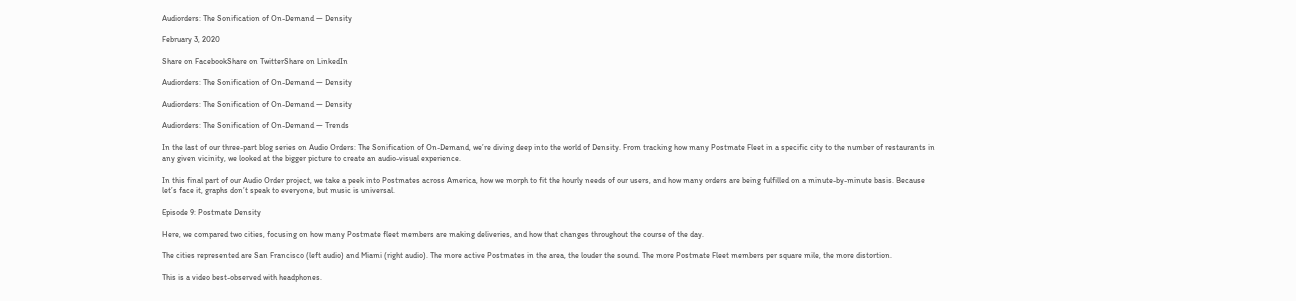Audiorders: The Sonification of On-Demand — Density

February 3, 2020

Share on FacebookShare on TwitterShare on LinkedIn

Audiorders: The Sonification of On-Demand — Density

Audiorders: The Sonification of On-Demand — Density

Audiorders: The Sonification of On-Demand — Trends

In the last of our three-part blog series on Audio Orders: The Sonification of On-Demand, we’re diving deep into the world of Density. From tracking how many Postmate Fleet in a specific city to the number of restaurants in any given vicinity, we looked at the bigger picture to create an audio-visual experience.

In this final part of our Audio Order project, we take a peek into Postmates across America, how we morph to fit the hourly needs of our users, and how many orders are being fulfilled on a minute-by-minute basis. Because let’s face it, graphs don’t speak to everyone, but music is universal.

Episode 9: Postmate Density

Here, we compared two cities, focusing on how many Postmate fleet members are making deliveries, and how that changes throughout the course of the day.

The cities represented are San Francisco (left audio) and Miami (right audio). The more active Postmates in the area, the louder the sound. The more Postmate Fleet members per square mile, the more distortion.

This is a video best-observed with headphones.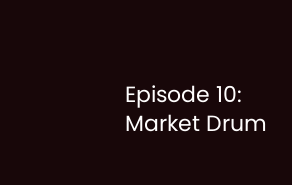Episode 10: Market Drum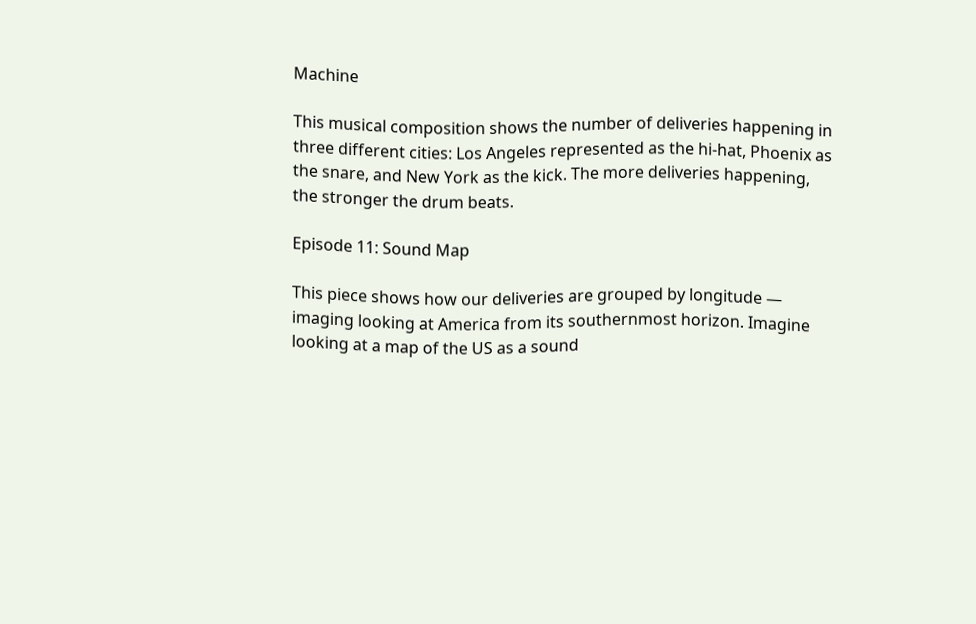Machine

This musical composition shows the number of deliveries happening in three different cities: Los Angeles represented as the hi-hat, Phoenix as the snare, and New York as the kick. The more deliveries happening, the stronger the drum beats.

Episode 11: Sound Map

This piece shows how our deliveries are grouped by longitude — imaging looking at America from its southernmost horizon. Imagine looking at a map of the US as a sound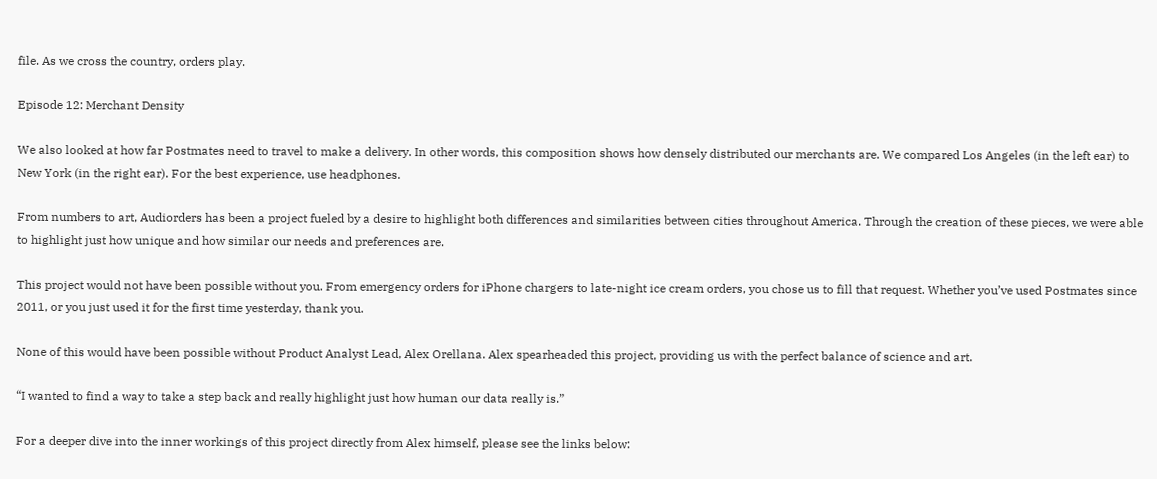file. As we cross the country, orders play.

Episode 12: Merchant Density

We also looked at how far Postmates need to travel to make a delivery. In other words, this composition shows how densely distributed our merchants are. We compared Los Angeles (in the left ear) to New York (in the right ear). For the best experience, use headphones.

From numbers to art, Audiorders has been a project fueled by a desire to highlight both differences and similarities between cities throughout America. Through the creation of these pieces, we were able to highlight just how unique and how similar our needs and preferences are.

This project would not have been possible without you. From emergency orders for iPhone chargers to late-night ice cream orders, you chose us to fill that request. Whether you’ve used Postmates since 2011, or you just used it for the first time yesterday, thank you.

None of this would have been possible without Product Analyst Lead, Alex Orellana. Alex spearheaded this project, providing us with the perfect balance of science and art.

“I wanted to find a way to take a step back and really highlight just how human our data really is.”

For a deeper dive into the inner workings of this project directly from Alex himself, please see the links below: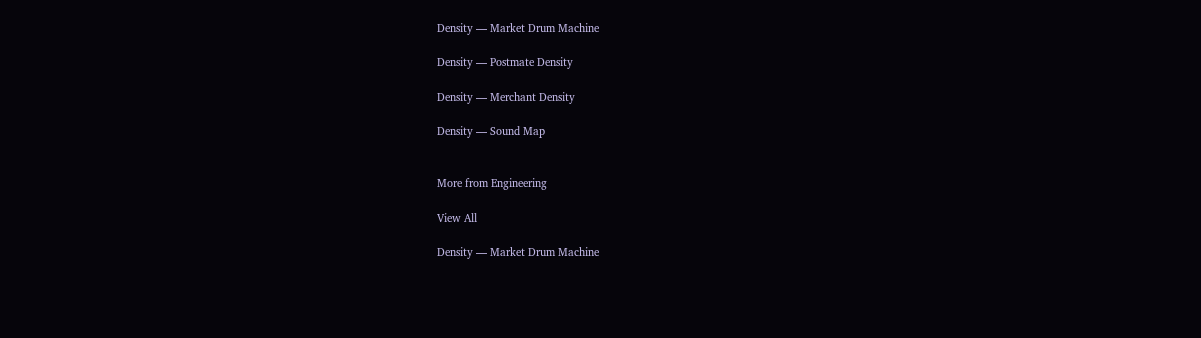Density — Market Drum Machine

Density — Postmate Density

Density — Merchant Density

Density — Sound Map


More from Engineering

View All

Density — Market Drum Machine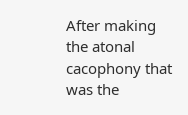After making the atonal cacophony that was the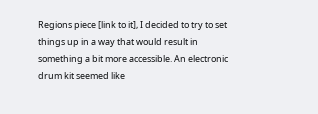Regions piece [link to it], I decided to try to set things up in a way that would result in something a bit more accessible. An electronic drum kit seemed like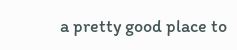a pretty good place to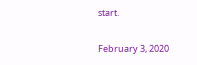start.

February 3, 2020